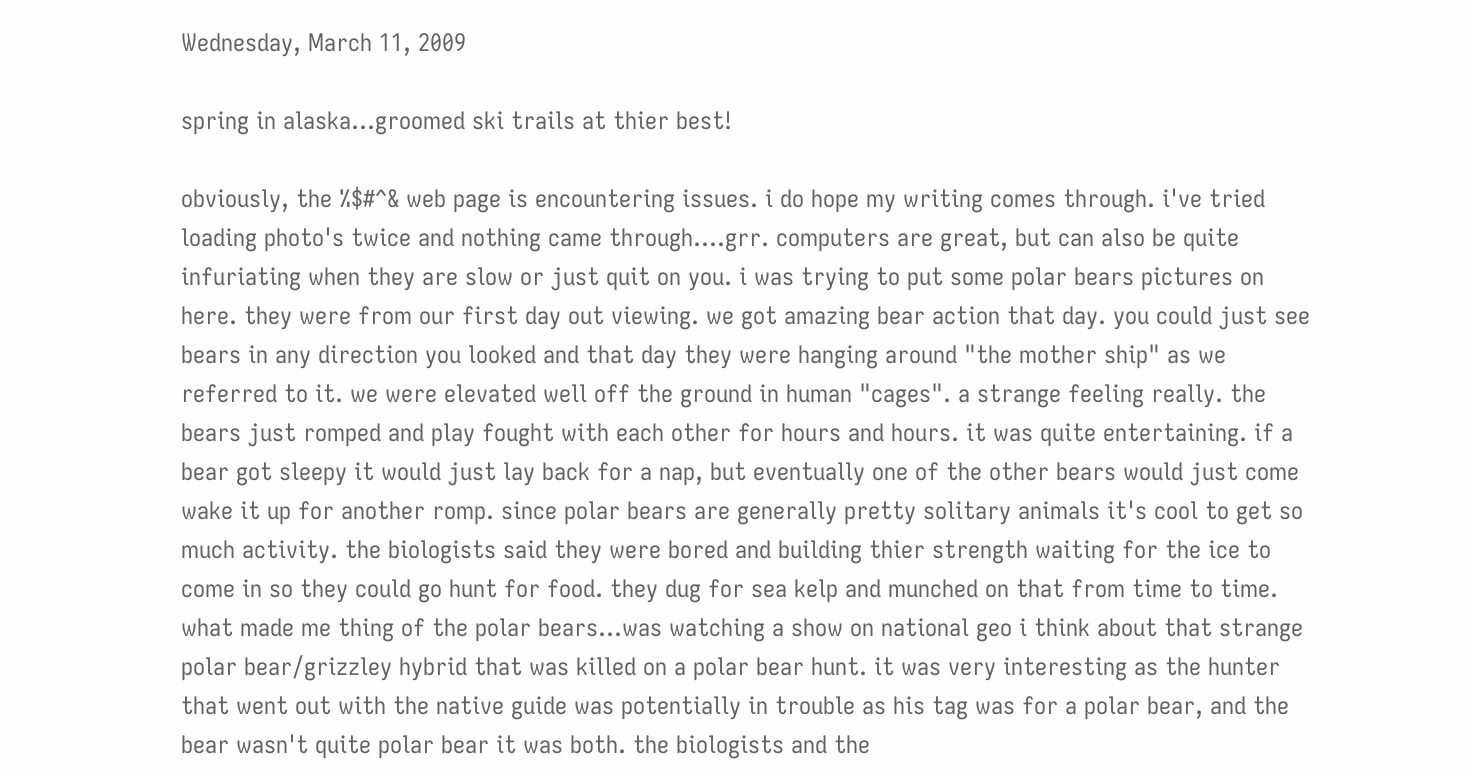Wednesday, March 11, 2009

spring in alaska...groomed ski trails at thier best!

obviously, the %$#^& web page is encountering issues. i do hope my writing comes through. i've tried loading photo's twice and nothing came through....grr. computers are great, but can also be quite infuriating when they are slow or just quit on you. i was trying to put some polar bears pictures on here. they were from our first day out viewing. we got amazing bear action that day. you could just see bears in any direction you looked and that day they were hanging around "the mother ship" as we referred to it. we were elevated well off the ground in human "cages". a strange feeling really. the bears just romped and play fought with each other for hours and hours. it was quite entertaining. if a bear got sleepy it would just lay back for a nap, but eventually one of the other bears would just come wake it up for another romp. since polar bears are generally pretty solitary animals it's cool to get so much activity. the biologists said they were bored and building thier strength waiting for the ice to come in so they could go hunt for food. they dug for sea kelp and munched on that from time to time. what made me thing of the polar bears...was watching a show on national geo i think about that strange polar bear/grizzley hybrid that was killed on a polar bear hunt. it was very interesting as the hunter that went out with the native guide was potentially in trouble as his tag was for a polar bear, and the bear wasn't quite polar bear it was both. the biologists and the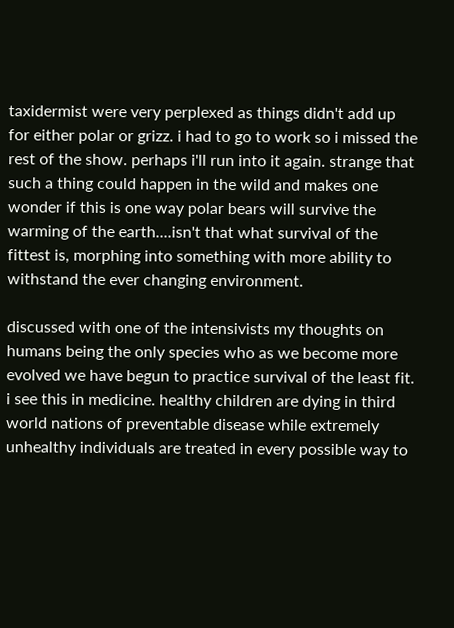taxidermist were very perplexed as things didn't add up for either polar or grizz. i had to go to work so i missed the rest of the show. perhaps i'll run into it again. strange that such a thing could happen in the wild and makes one wonder if this is one way polar bears will survive the warming of the earth....isn't that what survival of the fittest is, morphing into something with more ability to withstand the ever changing environment.

discussed with one of the intensivists my thoughts on humans being the only species who as we become more evolved we have begun to practice survival of the least fit. i see this in medicine. healthy children are dying in third world nations of preventable disease while extremely unhealthy individuals are treated in every possible way to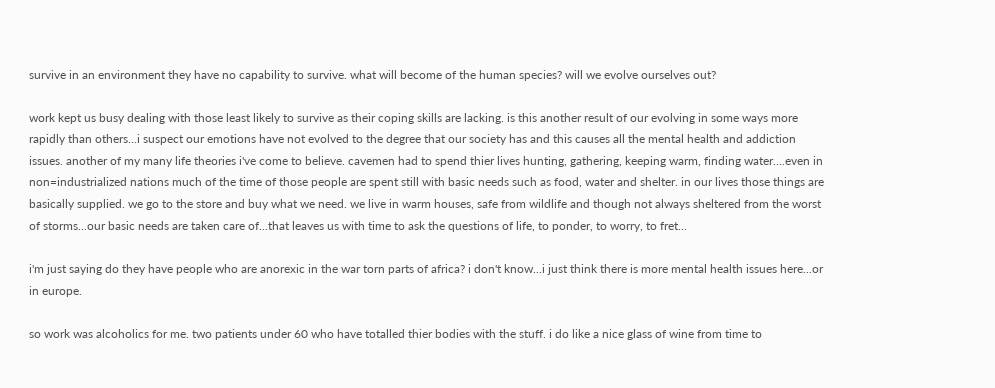survive in an environment they have no capability to survive. what will become of the human species? will we evolve ourselves out?

work kept us busy dealing with those least likely to survive as their coping skills are lacking. is this another result of our evolving in some ways more rapidly than others...i suspect our emotions have not evolved to the degree that our society has and this causes all the mental health and addiction issues. another of my many life theories i've come to believe. cavemen had to spend thier lives hunting, gathering, keeping warm, finding water....even in non=industrialized nations much of the time of those people are spent still with basic needs such as food, water and shelter. in our lives those things are basically supplied. we go to the store and buy what we need. we live in warm houses, safe from wildlife and though not always sheltered from the worst of storms...our basic needs are taken care of...that leaves us with time to ask the questions of life, to ponder, to worry, to fret...

i'm just saying do they have people who are anorexic in the war torn parts of africa? i don't know...i just think there is more mental health issues here...or in europe.

so work was alcoholics for me. two patients under 60 who have totalled thier bodies with the stuff. i do like a nice glass of wine from time to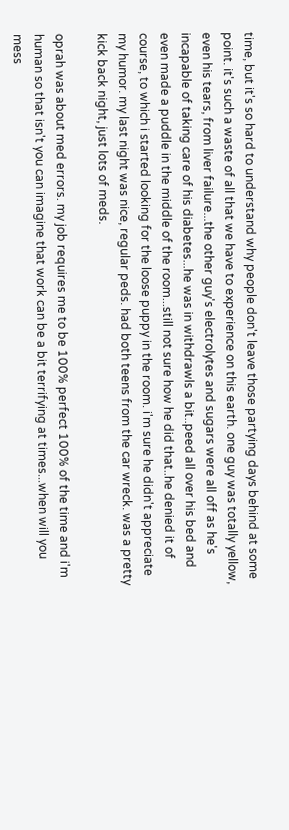time, but it's so hard to understand why people don't leave those partying days behind at some point. it's such a waste of all that we have to experience on this earth. one guy was totally yellow, even his tears, from liver failure...the other guy's electrolytes and sugars were all off as he's incapable of taking care of his diabetes...he was in withdrawls a bit..peed all over his bed and even made a puddle in the middle of the room...still not sure how he did that..he denied it of course, to which i started looking for the loose puppy in the room. i'm sure he didn't appreciate my humor. my last night was nice, regular peds. had both teens from the car wreck. was a pretty kick back night, just lots of meds.

oprah was about med errors. my job requires me to be 100% perfect 100% of the time and i'm human so that isn't you can imagine that work can be a bit terrifying at times...when will you mess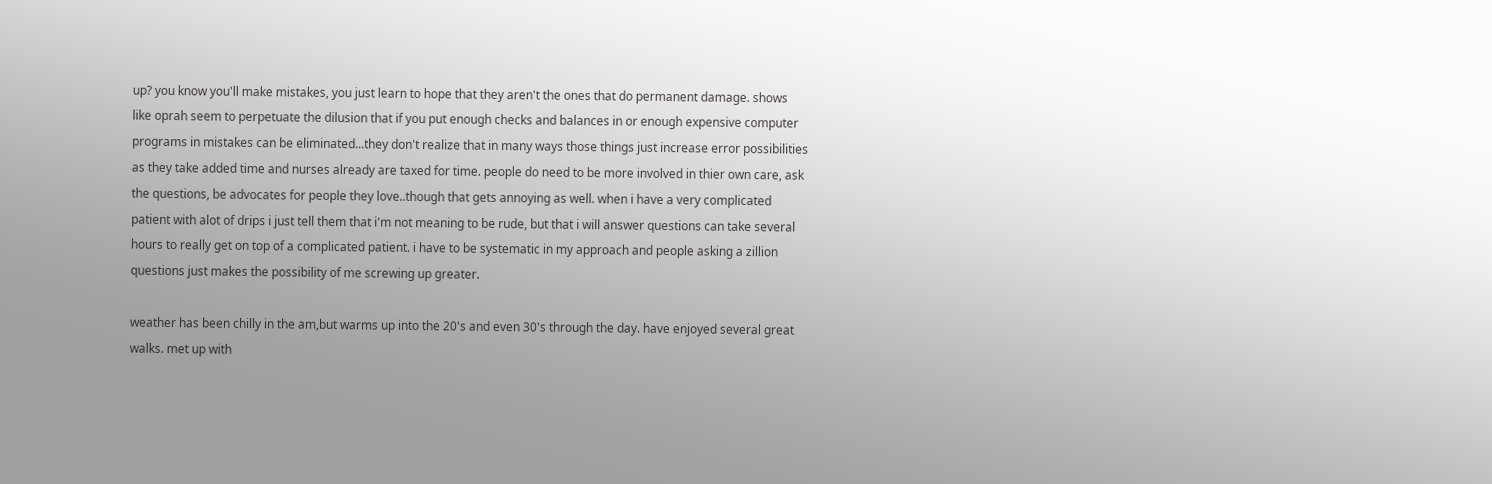up? you know you'll make mistakes, you just learn to hope that they aren't the ones that do permanent damage. shows like oprah seem to perpetuate the dilusion that if you put enough checks and balances in or enough expensive computer programs in mistakes can be eliminated...they don't realize that in many ways those things just increase error possibilities as they take added time and nurses already are taxed for time. people do need to be more involved in thier own care, ask the questions, be advocates for people they love..though that gets annoying as well. when i have a very complicated patient with alot of drips i just tell them that i'm not meaning to be rude, but that i will answer questions can take several hours to really get on top of a complicated patient. i have to be systematic in my approach and people asking a zillion questions just makes the possibility of me screwing up greater.

weather has been chilly in the am,but warms up into the 20's and even 30's through the day. have enjoyed several great walks. met up with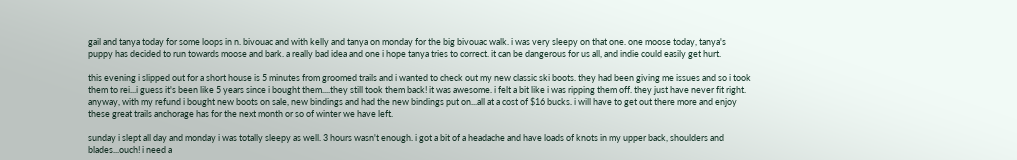gail and tanya today for some loops in n. bivouac and with kelly and tanya on monday for the big bivouac walk. i was very sleepy on that one. one moose today, tanya's puppy has decided to run towards moose and bark. a really bad idea and one i hope tanya tries to correct. it can be dangerous for us all, and indie could easily get hurt.

this evening i slipped out for a short house is 5 minutes from groomed trails and i wanted to check out my new classic ski boots. they had been giving me issues and so i took them to rei...i guess it's been like 5 years since i bought them....they still took them back! it was awesome. i felt a bit like i was ripping them off. they just have never fit right. anyway, with my refund i bought new boots on sale, new bindings and had the new bindings put on...all at a cost of $16 bucks. i will have to get out there more and enjoy these great trails anchorage has for the next month or so of winter we have left.

sunday i slept all day and monday i was totally sleepy as well. 3 hours wasn't enough. i got a bit of a headache and have loads of knots in my upper back, shoulders and blades...ouch! i need a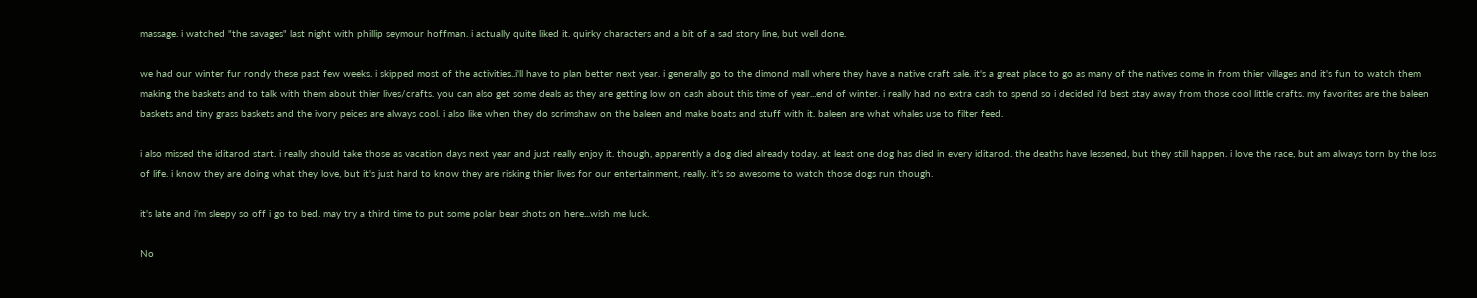massage. i watched "the savages" last night with phillip seymour hoffman. i actually quite liked it. quirky characters and a bit of a sad story line, but well done.

we had our winter fur rondy these past few weeks. i skipped most of the activities..i'll have to plan better next year. i generally go to the dimond mall where they have a native craft sale. it's a great place to go as many of the natives come in from thier villages and it's fun to watch them making the baskets and to talk with them about thier lives/crafts. you can also get some deals as they are getting low on cash about this time of year...end of winter. i really had no extra cash to spend so i decided i'd best stay away from those cool little crafts. my favorites are the baleen baskets and tiny grass baskets and the ivory peices are always cool. i also like when they do scrimshaw on the baleen and make boats and stuff with it. baleen are what whales use to filter feed.

i also missed the iditarod start. i really should take those as vacation days next year and just really enjoy it. though, apparently a dog died already today. at least one dog has died in every iditarod. the deaths have lessened, but they still happen. i love the race, but am always torn by the loss of life. i know they are doing what they love, but it's just hard to know they are risking thier lives for our entertainment, really. it's so awesome to watch those dogs run though.

it's late and i'm sleepy so off i go to bed. may try a third time to put some polar bear shots on here...wish me luck.

No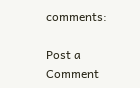comments:

Post a Comment